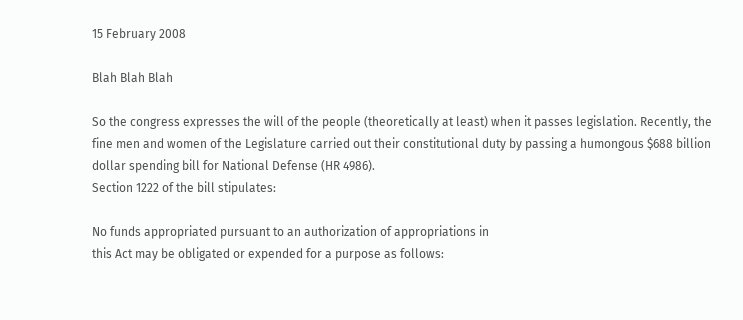15 February 2008

Blah Blah Blah

So the congress expresses the will of the people (theoretically at least) when it passes legislation. Recently, the fine men and women of the Legislature carried out their constitutional duty by passing a humongous $688 billion dollar spending bill for National Defense (HR 4986).
Section 1222 of the bill stipulates:

No funds appropriated pursuant to an authorization of appropriations in
this Act may be obligated or expended for a purpose as follows: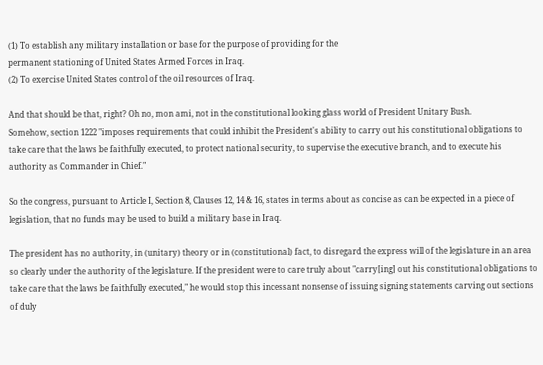(1) To establish any military installation or base for the purpose of providing for the
permanent stationing of United States Armed Forces in Iraq.
(2) To exercise United States control of the oil resources of Iraq.

And that should be that, right? Oh no, mon ami, not in the constitutional looking glass world of President Unitary Bush.
Somehow, section 1222 "imposes requirements that could inhibit the President's ability to carry out his constitutional obligations to take care that the laws be faithfully executed, to protect national security, to supervise the executive branch, and to execute his authority as Commander in Chief."

So the congress, pursuant to Article I, Section 8, Clauses 12, 14 & 16, states in terms about as concise as can be expected in a piece of legislation, that no funds may be used to build a military base in Iraq.

The president has no authority, in (unitary) theory or in (constitutional) fact, to disregard the express will of the legislature in an area so clearly under the authority of the legislature. If the president were to care truly about "carry[ing] out his constitutional obligations to take care that the laws be faithfully executed," he would stop this incessant nonsense of issuing signing statements carving out sections of duly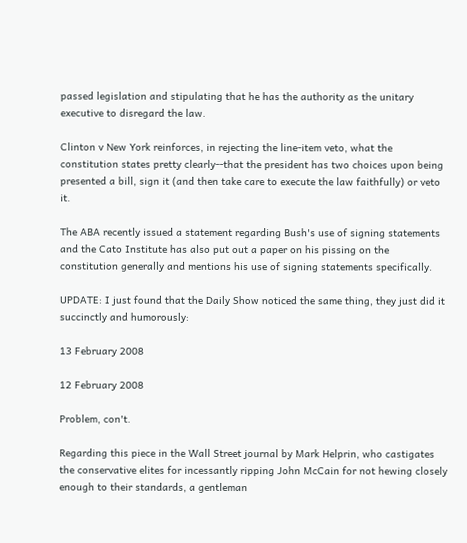passed legislation and stipulating that he has the authority as the unitary executive to disregard the law.

Clinton v New York reinforces, in rejecting the line-item veto, what the constitution states pretty clearly--that the president has two choices upon being presented a bill, sign it (and then take care to execute the law faithfully) or veto it.

The ABA recently issued a statement regarding Bush's use of signing statements and the Cato Institute has also put out a paper on his pissing on the constitution generally and mentions his use of signing statements specifically.

UPDATE: I just found that the Daily Show noticed the same thing, they just did it succinctly and humorously:

13 February 2008

12 February 2008

Problem, con't.

Regarding this piece in the Wall Street journal by Mark Helprin, who castigates the conservative elites for incessantly ripping John McCain for not hewing closely enough to their standards, a gentleman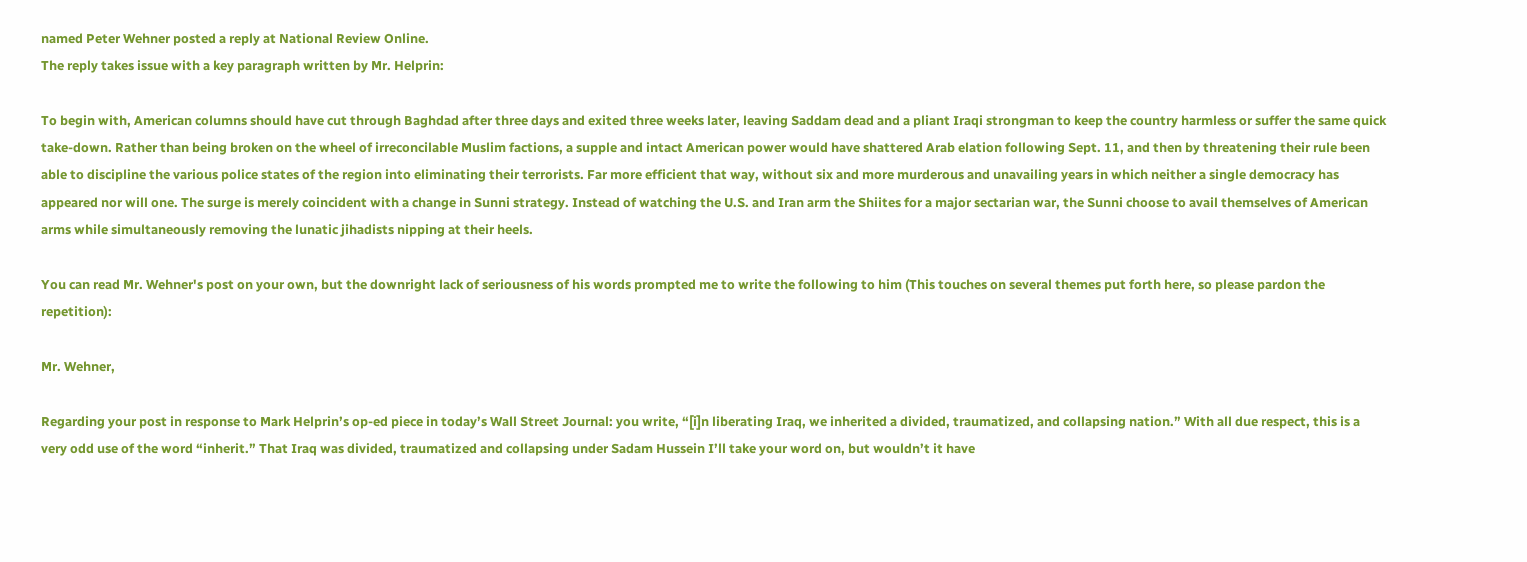named Peter Wehner posted a reply at National Review Online.
The reply takes issue with a key paragraph written by Mr. Helprin:

To begin with, American columns should have cut through Baghdad after three days and exited three weeks later, leaving Saddam dead and a pliant Iraqi strongman to keep the country harmless or suffer the same quick take-down. Rather than being broken on the wheel of irreconcilable Muslim factions, a supple and intact American power would have shattered Arab elation following Sept. 11, and then by threatening their rule been able to discipline the various police states of the region into eliminating their terrorists. Far more efficient that way, without six and more murderous and unavailing years in which neither a single democracy has appeared nor will one. The surge is merely coincident with a change in Sunni strategy. Instead of watching the U.S. and Iran arm the Shiites for a major sectarian war, the Sunni choose to avail themselves of American arms while simultaneously removing the lunatic jihadists nipping at their heels.

You can read Mr. Wehner's post on your own, but the downright lack of seriousness of his words prompted me to write the following to him (This touches on several themes put forth here, so please pardon the repetition):

Mr. Wehner,

Regarding your post in response to Mark Helprin’s op-ed piece in today’s Wall Street Journal: you write, “[i]n liberating Iraq, we inherited a divided, traumatized, and collapsing nation.” With all due respect, this is a very odd use of the word “inherit.” That Iraq was divided, traumatized and collapsing under Sadam Hussein I’ll take your word on, but wouldn’t it have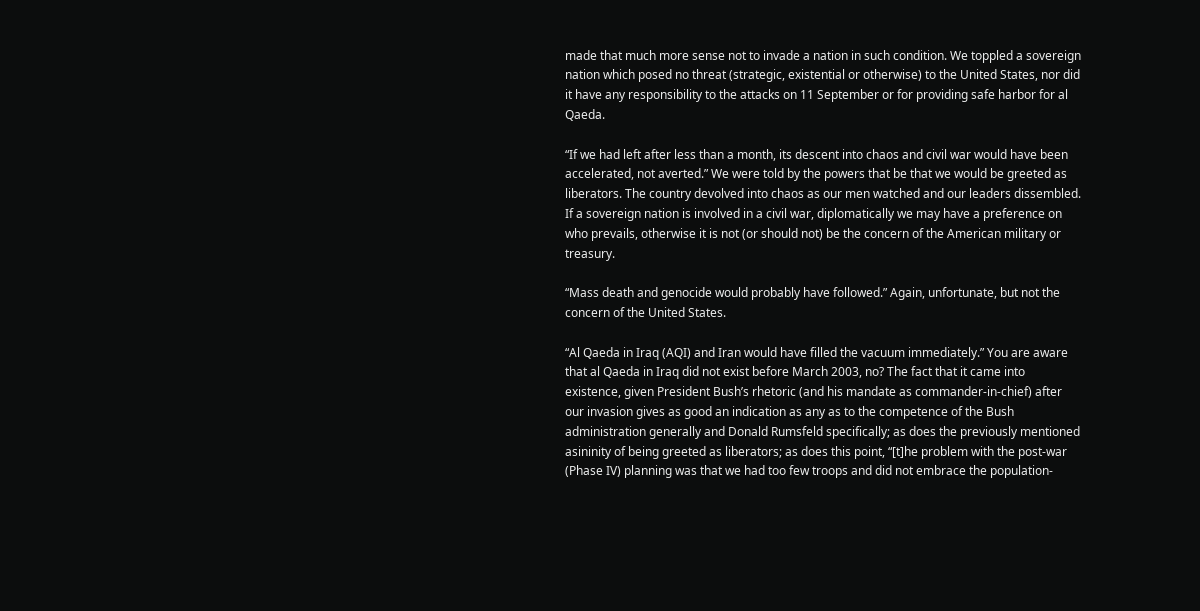made that much more sense not to invade a nation in such condition. We toppled a sovereign nation which posed no threat (strategic, existential or otherwise) to the United States, nor did it have any responsibility to the attacks on 11 September or for providing safe harbor for al Qaeda.

“If we had left after less than a month, its descent into chaos and civil war would have been accelerated, not averted.” We were told by the powers that be that we would be greeted as liberators. The country devolved into chaos as our men watched and our leaders dissembled. If a sovereign nation is involved in a civil war, diplomatically we may have a preference on who prevails, otherwise it is not (or should not) be the concern of the American military or treasury.

“Mass death and genocide would probably have followed.” Again, unfortunate, but not the concern of the United States.

“Al Qaeda in Iraq (AQI) and Iran would have filled the vacuum immediately.” You are aware that al Qaeda in Iraq did not exist before March 2003, no? The fact that it came into existence, given President Bush’s rhetoric (and his mandate as commander-in-chief) after our invasion gives as good an indication as any as to the competence of the Bush administration generally and Donald Rumsfeld specifically; as does the previously mentioned asininity of being greeted as liberators; as does this point, “[t]he problem with the post-war (Phase IV) planning was that we had too few troops and did not embrace the population-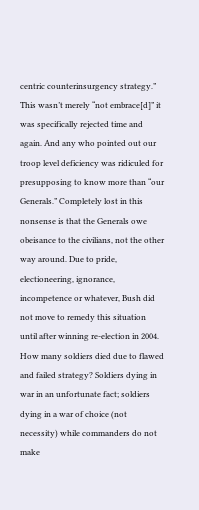centric counterinsurgency strategy.” This wasn’t merely “not embrace[d]” it was specifically rejected time and again. And any who pointed out our troop level deficiency was ridiculed for presupposing to know more than “our Generals.” Completely lost in this nonsense is that the Generals owe obeisance to the civilians, not the other way around. Due to pride, electioneering, ignorance, incompetence or whatever, Bush did not move to remedy this situation until after winning re-election in 2004. How many soldiers died due to flawed and failed strategy? Soldiers dying in war in an unfortunate fact; soldiers dying in a war of choice (not necessity) while commanders do not make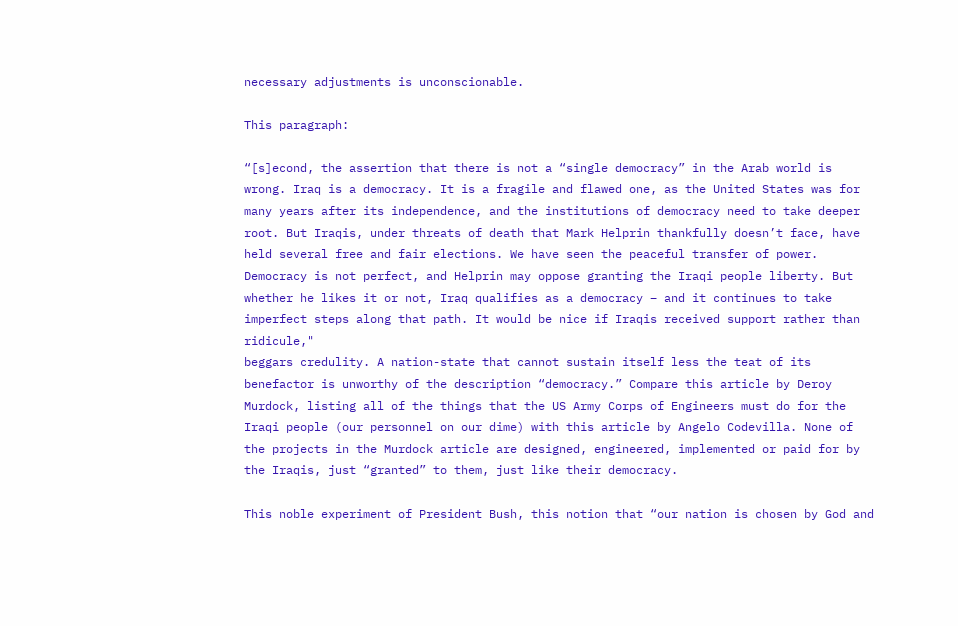necessary adjustments is unconscionable.

This paragraph:

“[s]econd, the assertion that there is not a “single democracy” in the Arab world is wrong. Iraq is a democracy. It is a fragile and flawed one, as the United States was for many years after its independence, and the institutions of democracy need to take deeper root. But Iraqis, under threats of death that Mark Helprin thankfully doesn’t face, have held several free and fair elections. We have seen the peaceful transfer of power. Democracy is not perfect, and Helprin may oppose granting the Iraqi people liberty. But whether he likes it or not, Iraq qualifies as a democracy – and it continues to take imperfect steps along that path. It would be nice if Iraqis received support rather than ridicule,"
beggars credulity. A nation-state that cannot sustain itself less the teat of its benefactor is unworthy of the description “democracy.” Compare this article by Deroy Murdock, listing all of the things that the US Army Corps of Engineers must do for the Iraqi people (our personnel on our dime) with this article by Angelo Codevilla. None of the projects in the Murdock article are designed, engineered, implemented or paid for by the Iraqis, just “granted” to them, just like their democracy.

This noble experiment of President Bush, this notion that “our nation is chosen by God and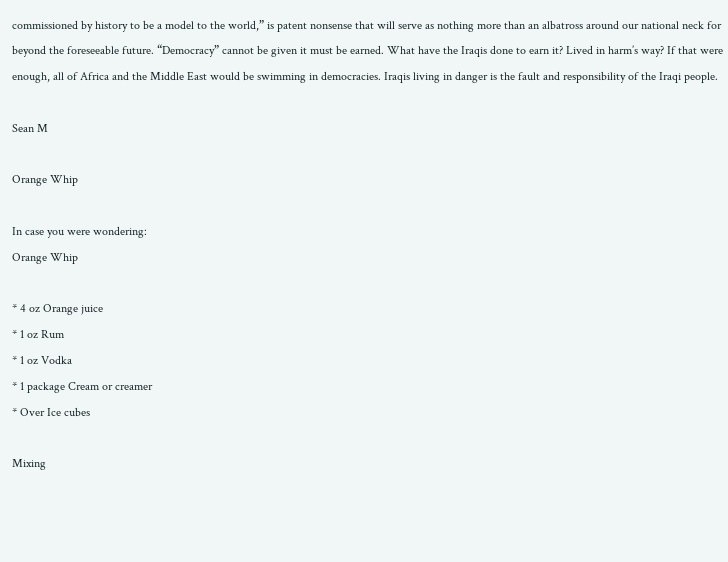commissioned by history to be a model to the world,” is patent nonsense that will serve as nothing more than an albatross around our national neck for beyond the foreseeable future. “Democracy” cannot be given it must be earned. What have the Iraqis done to earn it? Lived in harm’s way? If that were enough, all of Africa and the Middle East would be swimming in democracies. Iraqis living in danger is the fault and responsibility of the Iraqi people.

Sean M

Orange Whip

In case you were wondering:
Orange Whip

* 4 oz Orange juice
* 1 oz Rum
* 1 oz Vodka
* 1 package Cream or creamer
* Over Ice cubes

Mixing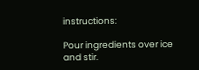instructions:

Pour ingredients over ice and stir.